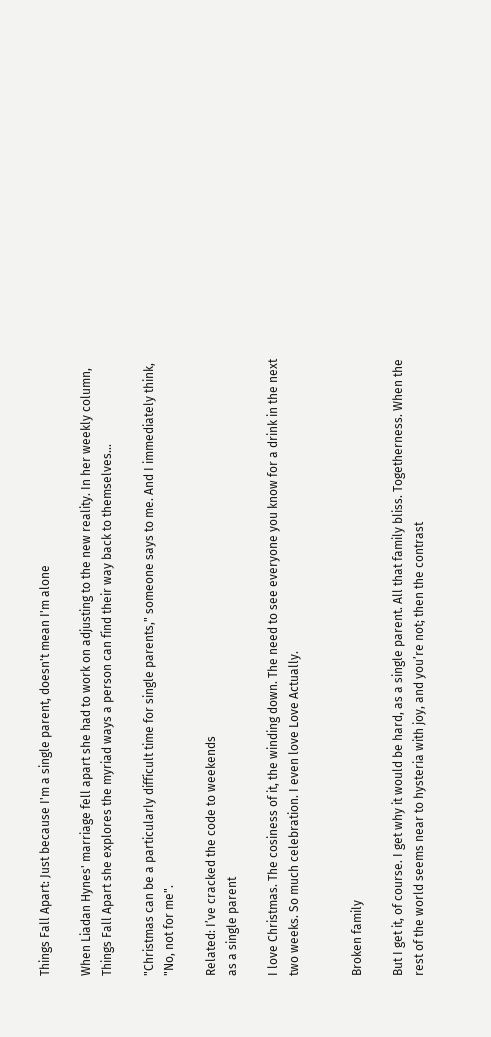Things Fall Apart: Just because I'm a single parent, doesn't mean I'm alone

When Liadan Hynes' marriage fell apart she had to work on adjusting to the new reality. In her weekly column, Things Fall Apart she explores the myriad ways a person can find their way back to themselves...

"Christmas can be a particularly difficult time for single parents," someone says to me. And I immediately think, "No, not for me".

Related: I’ve cracked the code to weekends
as a single parent

I love Christmas. The cosiness of it, the winding down. The need to see everyone you know for a drink in the next two weeks. So much celebration. I even love Love Actually.


Broken family

But I get it, of course. I get why it would be hard, as a single parent. All that family bliss. Togetherness. When the rest of the world seems near to hysteria with joy, and you’re not; then the contrast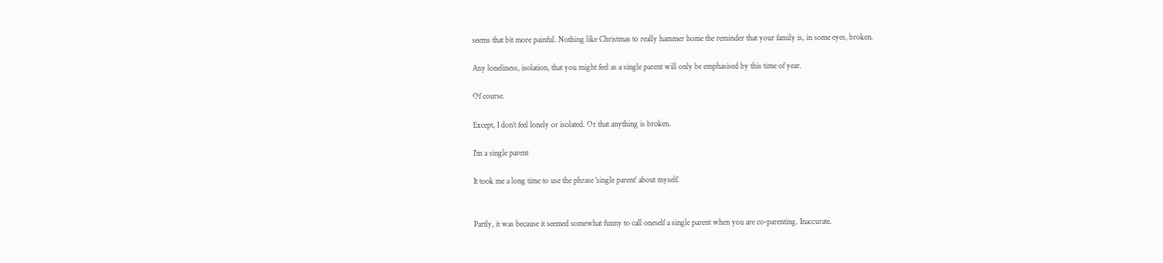seems that bit more painful. Nothing like Christmas to really hammer home the reminder that your family is, in some eyes, broken.

Any loneliness, isolation, that you might feel as a single parent will only be emphasised by this time of year.

Of course.

Except, I don’t feel lonely or isolated. Or that anything is broken.

I'm a single parent

It took me a long time to use the phrase 'single parent' about myself.


Partly, it was because it seemed somewhat funny to call oneself a single parent when you are co-parenting. Inaccurate.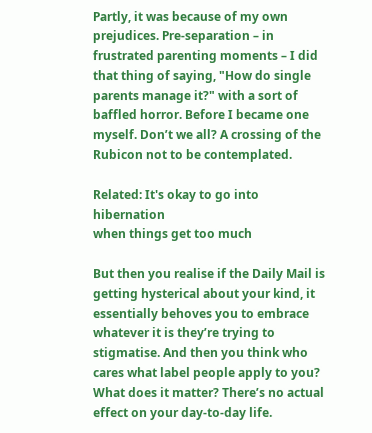Partly, it was because of my own prejudices. Pre-separation – in frustrated parenting moments – I did that thing of saying, "How do single parents manage it?" with a sort of baffled horror. Before I became one myself. Don’t we all? A crossing of the Rubicon not to be contemplated.

Related: It's okay to go into hibernation
when things get too much

But then you realise if the Daily Mail is getting hysterical about your kind, it essentially behoves you to embrace whatever it is they’re trying to stigmatise. And then you think who cares what label people apply to you? What does it matter? There’s no actual effect on your day-to-day life.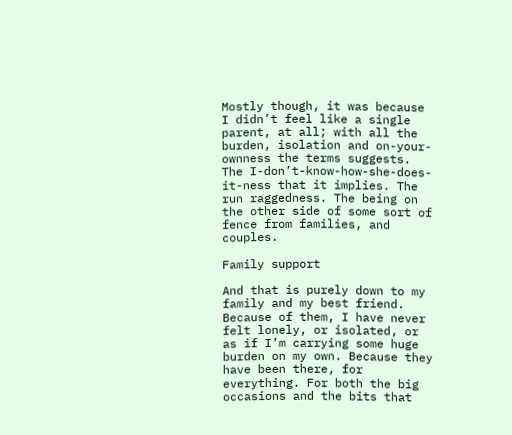Mostly though, it was because I didn’t feel like a single parent, at all; with all the burden, isolation and on-your-ownness the terms suggests. The I-don’t-know-how-she-does-it-ness that it implies. The run raggedness. The being on the other side of some sort of fence from families, and couples.

Family support

And that is purely down to my family and my best friend. Because of them, I have never felt lonely, or isolated, or as if I’m carrying some huge burden on my own. Because they have been there, for everything. For both the big occasions and the bits that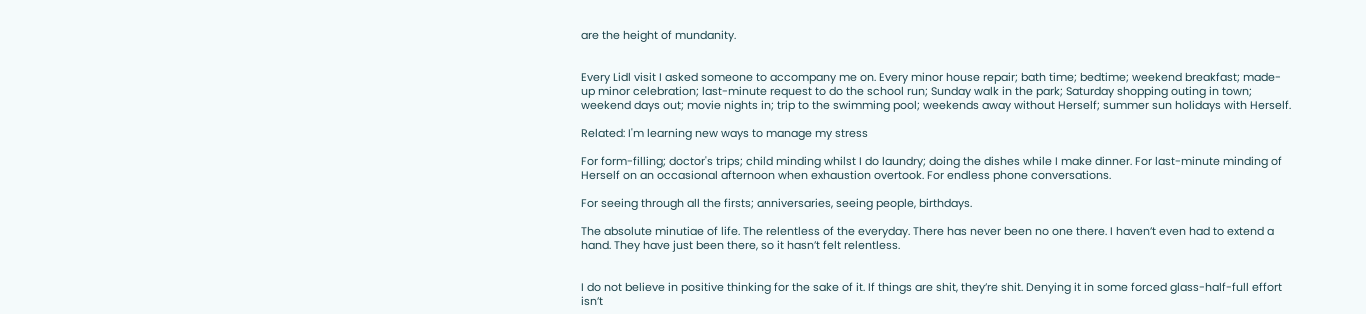are the height of mundanity.


Every Lidl visit I asked someone to accompany me on. Every minor house repair; bath time; bedtime; weekend breakfast; made-up minor celebration; last-minute request to do the school run; Sunday walk in the park; Saturday shopping outing in town; weekend days out; movie nights in; trip to the swimming pool; weekends away without Herself; summer sun holidays with Herself.

Related: I'm learning new ways to manage my stress

For form-filling; doctor's trips; child minding whilst I do laundry; doing the dishes while I make dinner. For last-minute minding of Herself on an occasional afternoon when exhaustion overtook. For endless phone conversations.

For seeing through all the firsts; anniversaries, seeing people, birthdays.

The absolute minutiae of life. The relentless of the everyday. There has never been no one there. I haven’t even had to extend a hand. They have just been there, so it hasn’t felt relentless.


I do not believe in positive thinking for the sake of it. If things are shit, they’re shit. Denying it in some forced glass-half-full effort isn’t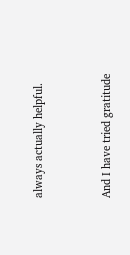always actually helpful.


And I have tried gratitude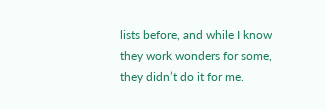lists before, and while I know they work wonders for some, they didn’t do it for me.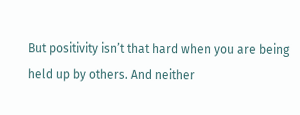But positivity isn’t that hard when you are being held up by others. And neither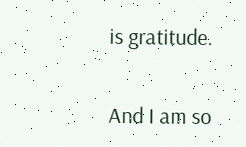is gratitude.

And I am so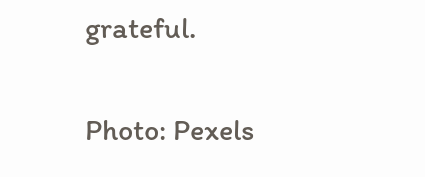grateful.

Photo: Pexels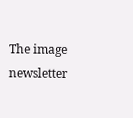The image newsletter